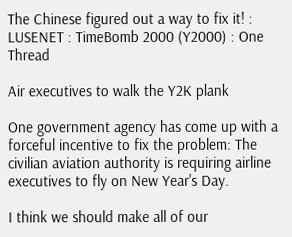The Chinese figured out a way to fix it! : LUSENET : TimeBomb 2000 (Y2000) : One Thread

Air executives to walk the Y2K plank

One government agency has come up with a forceful incentive to fix the problem: The civilian aviation authority is requiring airline executives to fly on New Year's Day.

I think we should make all of our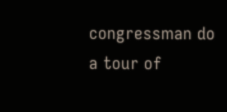congressman do a tour of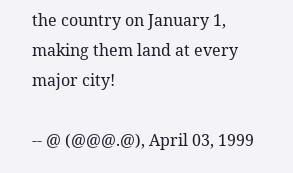the country on January 1, making them land at every major city!

-- @ (@@@.@), April 03, 1999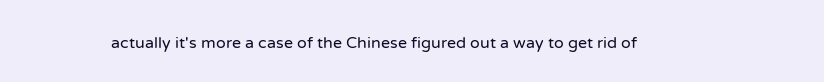actually it's more a case of the Chinese figured out a way to get rid of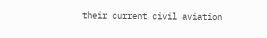their current civil aviation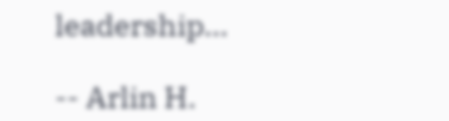leadership...

-- Arlin H.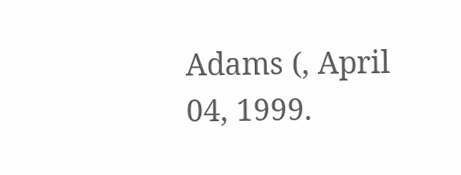Adams (, April 04, 1999.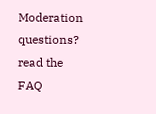Moderation questions? read the FAQ